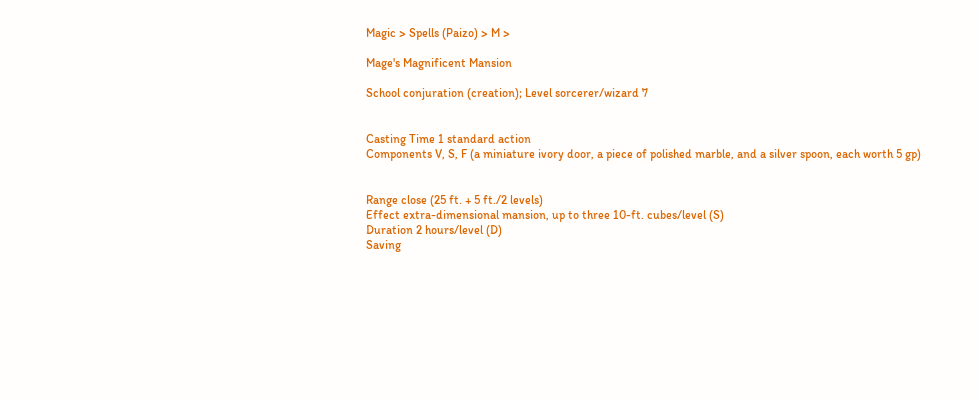Magic > Spells (Paizo) > M >

Mage's Magnificent Mansion

School conjuration (creation); Level sorcerer/wizard 7


Casting Time 1 standard action
Components V, S, F (a miniature ivory door, a piece of polished marble, and a silver spoon, each worth 5 gp)


Range close (25 ft. + 5 ft./2 levels)
Effect extra-dimensional mansion, up to three 10-ft. cubes/level (S)
Duration 2 hours/level (D)
Saving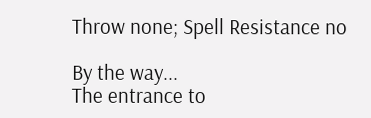Throw none; Spell Resistance no

By the way...
The entrance to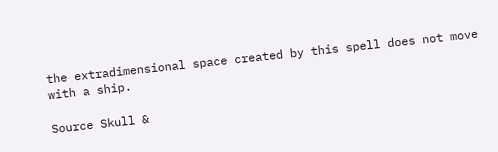the extradimensional space created by this spell does not move with a ship.

Source Skull &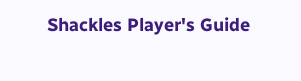Shackles Player's Guide